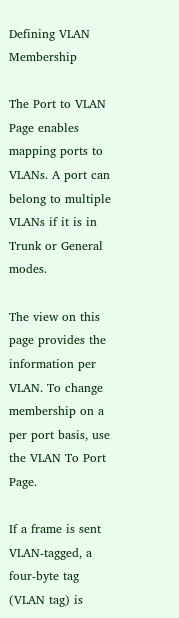Defining VLAN Membership

The Port to VLAN Page enables mapping ports to VLANs. A port can belong to multiple VLANs if it is in Trunk or General modes.

The view on this page provides the information per VLAN. To change membership on a per port basis, use the VLAN To Port Page.

If a frame is sent VLAN-tagged, a four-byte tag (VLAN tag) is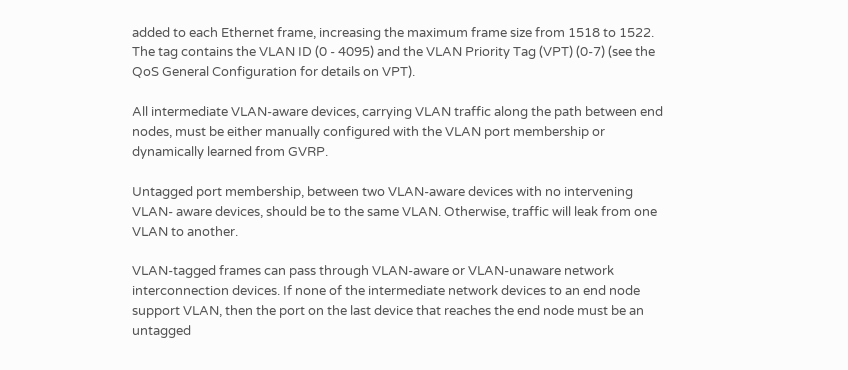added to each Ethernet frame, increasing the maximum frame size from 1518 to 1522. The tag contains the VLAN ID (0 - 4095) and the VLAN Priority Tag (VPT) (0-7) (see the QoS General Configuration for details on VPT).

All intermediate VLAN-aware devices, carrying VLAN traffic along the path between end nodes, must be either manually configured with the VLAN port membership or dynamically learned from GVRP.

Untagged port membership, between two VLAN-aware devices with no intervening VLAN- aware devices, should be to the same VLAN. Otherwise, traffic will leak from one VLAN to another.

VLAN-tagged frames can pass through VLAN-aware or VLAN-unaware network interconnection devices. If none of the intermediate network devices to an end node support VLAN, then the port on the last device that reaches the end node must be an untagged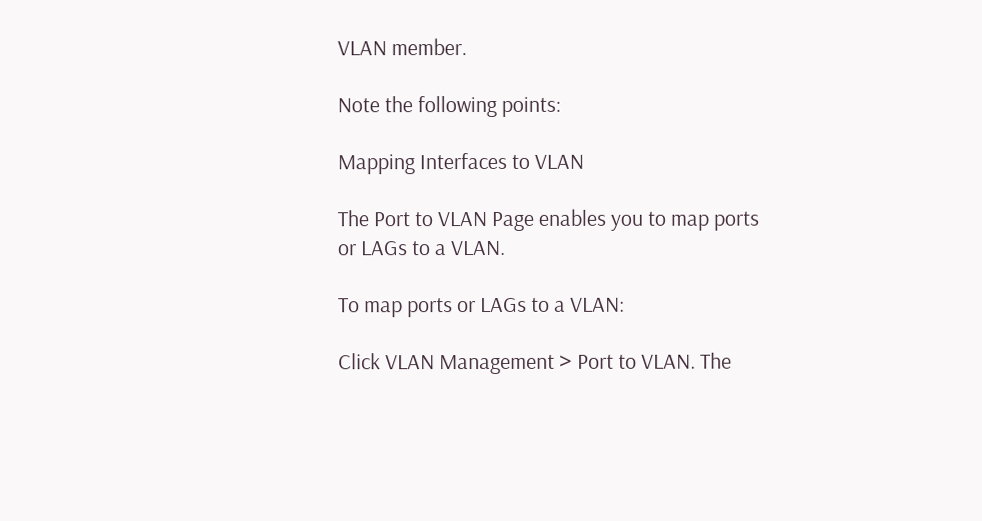VLAN member.

Note the following points:

Mapping Interfaces to VLAN

The Port to VLAN Page enables you to map ports or LAGs to a VLAN.

To map ports or LAGs to a VLAN:

Click VLAN Management > Port to VLAN. The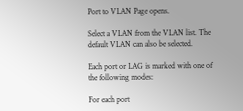Port to VLAN Page opens.

Select a VLAN from the VLAN list. The default VLAN can also be selected.

Each port or LAG is marked with one of the following modes:

For each port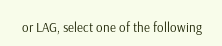or LAG, select one of the following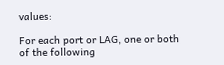values:

For each port or LAG, one or both of the following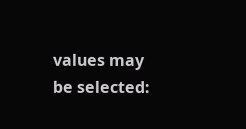values may be selected: